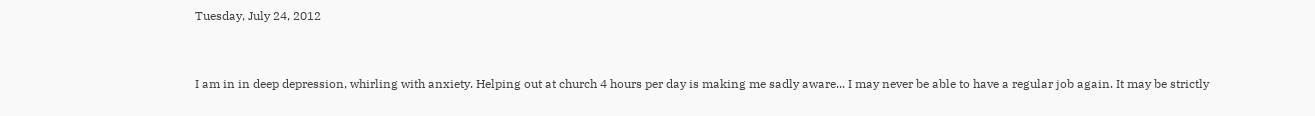Tuesday, July 24, 2012


I am in in deep depression, whirling with anxiety. Helping out at church 4 hours per day is making me sadly aware... I may never be able to have a regular job again. It may be strictly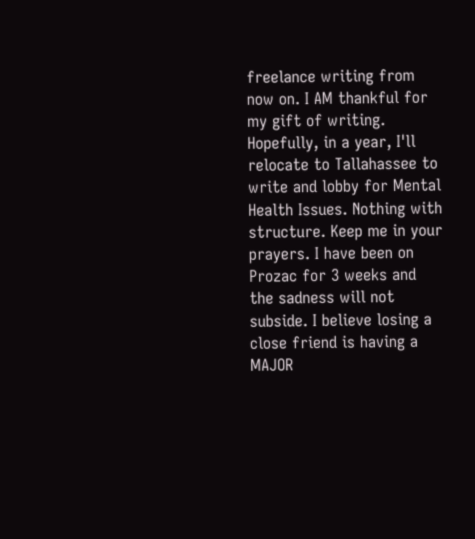freelance writing from now on. I AM thankful for my gift of writing. Hopefully, in a year, I'll relocate to Tallahassee to write and lobby for Mental Health Issues. Nothing with structure. Keep me in your prayers. I have been on Prozac for 3 weeks and the sadness will not subside. I believe losing a close friend is having a MAJOR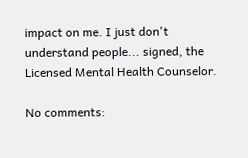impact on me. I just don't understand people... signed, the Licensed Mental Health Counselor.

No comments: